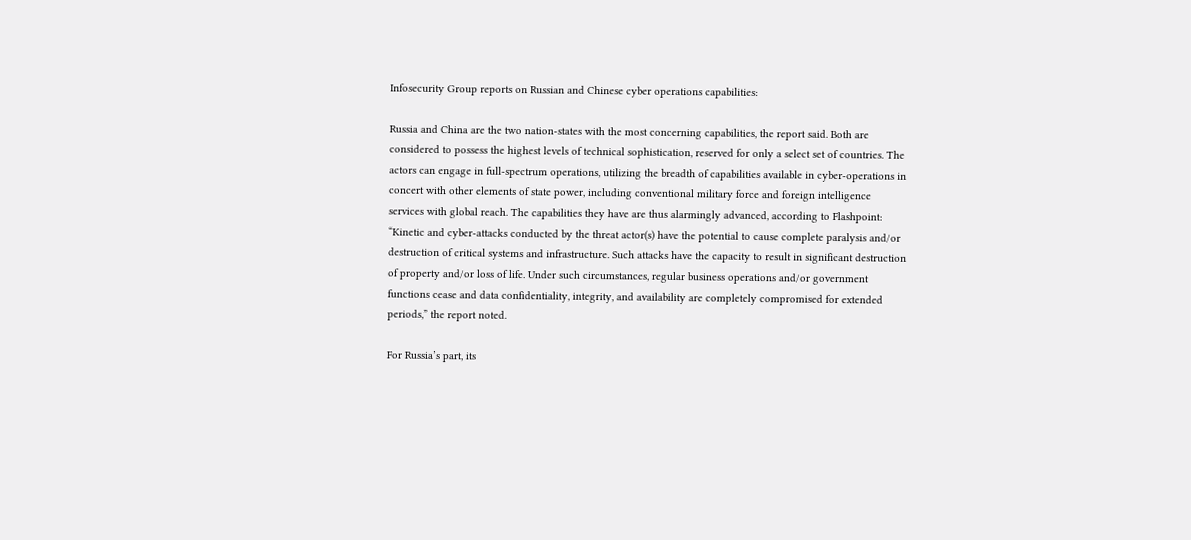Infosecurity Group reports on Russian and Chinese cyber operations capabilities:

Russia and China are the two nation-states with the most concerning capabilities, the report said. Both are considered to possess the highest levels of technical sophistication, reserved for only a select set of countries. The actors can engage in full-spectrum operations, utilizing the breadth of capabilities available in cyber-operations in concert with other elements of state power, including conventional military force and foreign intelligence services with global reach. The capabilities they have are thus alarmingly advanced, according to Flashpoint: “Kinetic and cyber-attacks conducted by the threat actor(s) have the potential to cause complete paralysis and/or destruction of critical systems and infrastructure. Such attacks have the capacity to result in significant destruction of property and/or loss of life. Under such circumstances, regular business operations and/or government functions cease and data confidentiality, integrity, and availability are completely compromised for extended periods,” the report noted.

For Russia’s part, its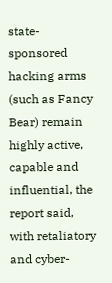state-sponsored hacking arms (such as Fancy Bear) remain highly active, capable and influential, the report said, with retaliatory and cyber-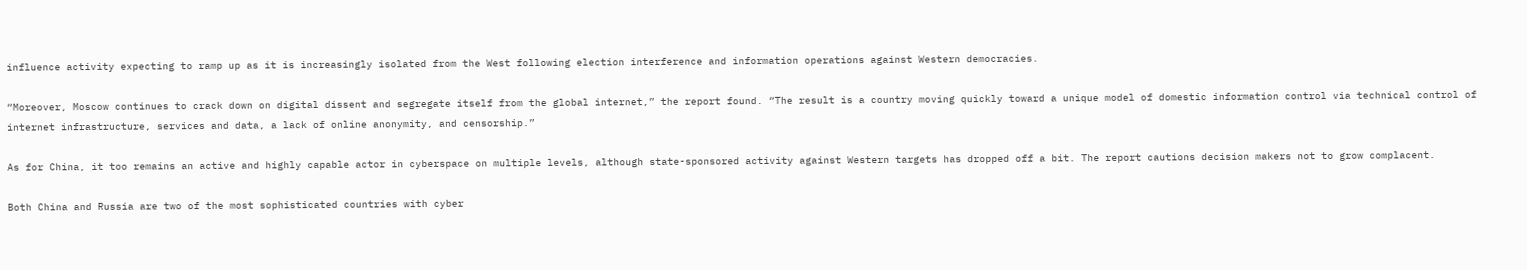influence activity expecting to ramp up as it is increasingly isolated from the West following election interference and information operations against Western democracies.

“Moreover, Moscow continues to crack down on digital dissent and segregate itself from the global internet,” the report found. “The result is a country moving quickly toward a unique model of domestic information control via technical control of internet infrastructure, services and data, a lack of online anonymity, and censorship.”

As for China, it too remains an active and highly capable actor in cyberspace on multiple levels, although state-sponsored activity against Western targets has dropped off a bit. The report cautions decision makers not to grow complacent.

Both China and Russia are two of the most sophisticated countries with cyber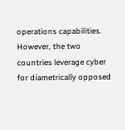operations capabilities. However, the two countries leverage cyber for diametrically opposed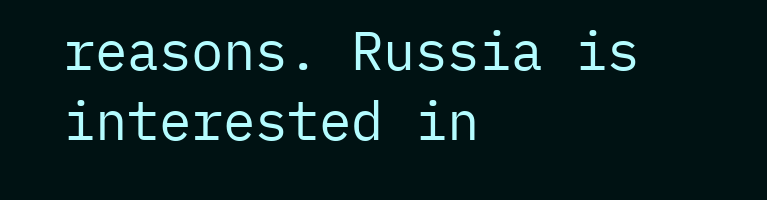reasons. Russia is interested in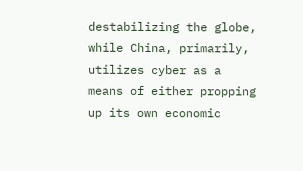destabilizing the globe, while China, primarily, utilizes cyber as a means of either propping up its own economic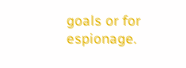goals or for espionage.